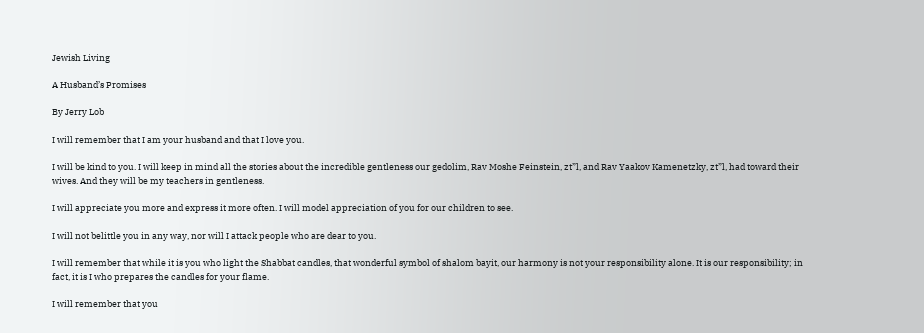Jewish Living

A Husband’s Promises

By Jerry Lob

I will remember that I am your husband and that I love you.

I will be kind to you. I will keep in mind all the stories about the incredible gentleness our gedolim, Rav Moshe Feinstein, zt”l, and Rav Yaakov Kamenetzky, zt”l, had toward their wives. And they will be my teachers in gentleness.

I will appreciate you more and express it more often. I will model appreciation of you for our children to see.

I will not belittle you in any way, nor will I attack people who are dear to you.

I will remember that while it is you who light the Shabbat candles, that wonderful symbol of shalom bayit, our harmony is not your responsibility alone. It is our responsibility; in fact, it is I who prepares the candles for your flame.

I will remember that you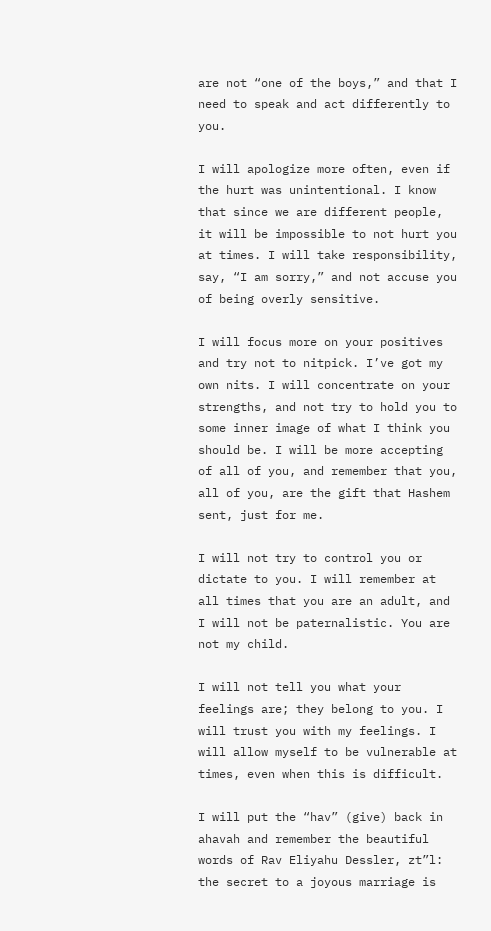are not “one of the boys,” and that I need to speak and act differently to you.

I will apologize more often, even if the hurt was unintentional. I know that since we are different people, it will be impossible to not hurt you at times. I will take responsibility, say, “I am sorry,” and not accuse you of being overly sensitive.

I will focus more on your positives and try not to nitpick. I’ve got my own nits. I will concentrate on your strengths, and not try to hold you to some inner image of what I think you should be. I will be more accepting of all of you, and remember that you, all of you, are the gift that Hashem sent, just for me.

I will not try to control you or dictate to you. I will remember at all times that you are an adult, and I will not be paternalistic. You are not my child.

I will not tell you what your feelings are; they belong to you. I will trust you with my feelings. I will allow myself to be vulnerable at times, even when this is difficult.

I will put the “hav” (give) back in ahavah and remember the beautiful words of Rav Eliyahu Dessler, zt”l: the secret to a joyous marriage is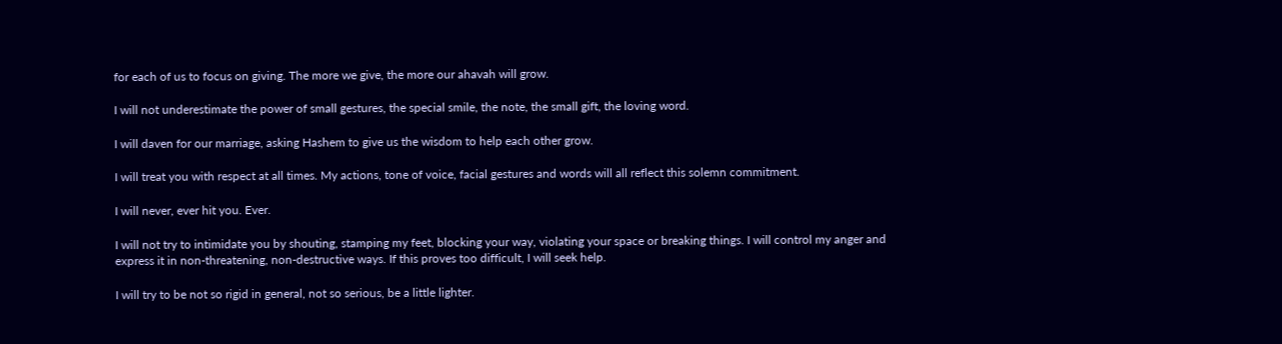for each of us to focus on giving. The more we give, the more our ahavah will grow.

I will not underestimate the power of small gestures, the special smile, the note, the small gift, the loving word.

I will daven for our marriage, asking Hashem to give us the wisdom to help each other grow.

I will treat you with respect at all times. My actions, tone of voice, facial gestures and words will all reflect this solemn commitment.

I will never, ever hit you. Ever.

I will not try to intimidate you by shouting, stamping my feet, blocking your way, violating your space or breaking things. I will control my anger and express it in non-threatening, non-destructive ways. If this proves too difficult, I will seek help.

I will try to be not so rigid in general, not so serious, be a little lighter.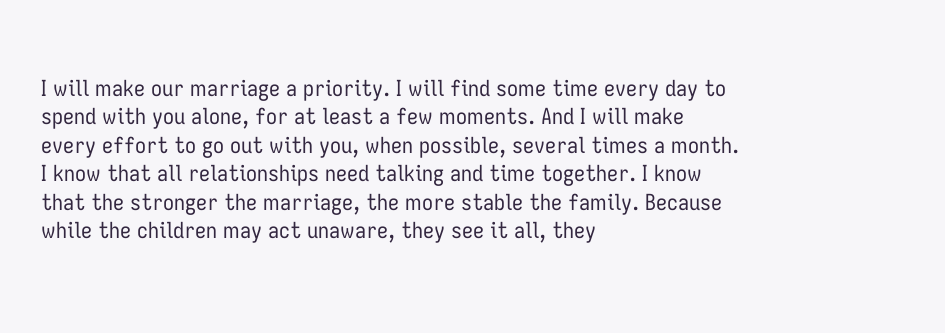I will make our marriage a priority. I will find some time every day to spend with you alone, for at least a few moments. And I will make every effort to go out with you, when possible, several times a month. I know that all relationships need talking and time together. I know that the stronger the marriage, the more stable the family. Because while the children may act unaware, they see it all, they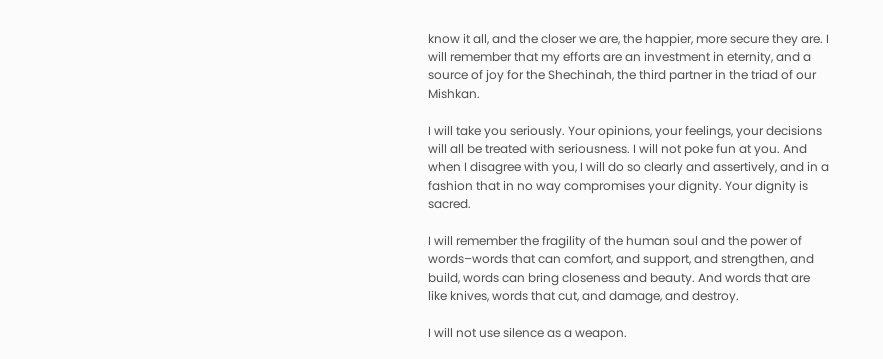know it all, and the closer we are, the happier, more secure they are. I will remember that my efforts are an investment in eternity, and a source of joy for the Shechinah, the third partner in the triad of our Mishkan.

I will take you seriously. Your opinions, your feelings, your decisions will all be treated with seriousness. I will not poke fun at you. And when I disagree with you, I will do so clearly and assertively, and in a fashion that in no way compromises your dignity. Your dignity is sacred.

I will remember the fragility of the human soul and the power of words–words that can comfort, and support, and strengthen, and build, words can bring closeness and beauty. And words that are like knives, words that cut, and damage, and destroy.

I will not use silence as a weapon.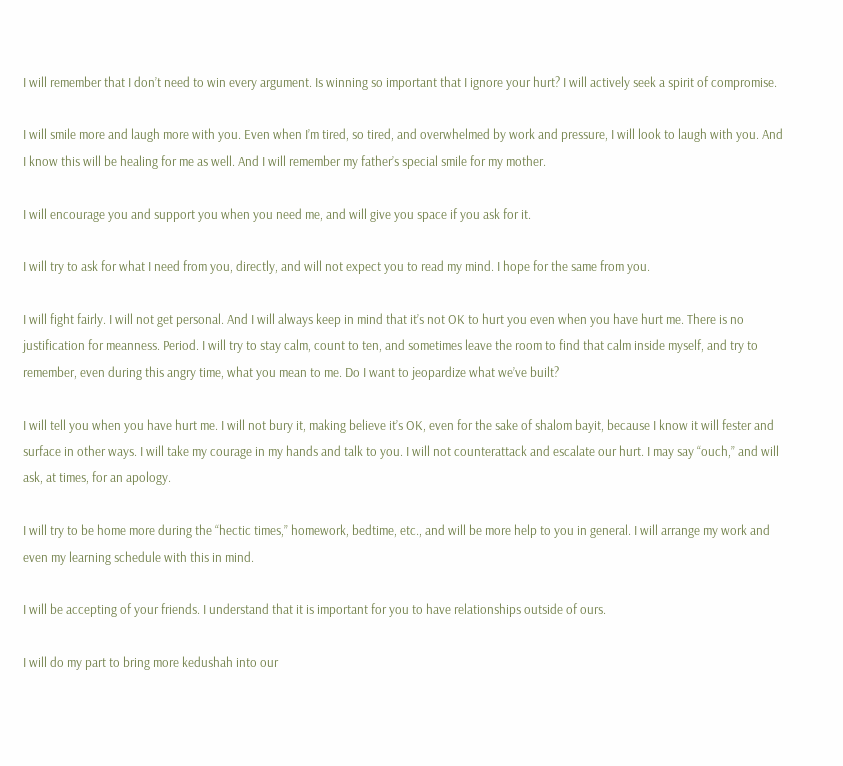I will remember that I don’t need to win every argument. Is winning so important that I ignore your hurt? I will actively seek a spirit of compromise.

I will smile more and laugh more with you. Even when I’m tired, so tired, and overwhelmed by work and pressure, I will look to laugh with you. And I know this will be healing for me as well. And I will remember my father’s special smile for my mother.

I will encourage you and support you when you need me, and will give you space if you ask for it.

I will try to ask for what I need from you, directly, and will not expect you to read my mind. I hope for the same from you.

I will fight fairly. I will not get personal. And I will always keep in mind that it’s not OK to hurt you even when you have hurt me. There is no justification for meanness. Period. I will try to stay calm, count to ten, and sometimes leave the room to find that calm inside myself, and try to remember, even during this angry time, what you mean to me. Do I want to jeopardize what we’ve built?

I will tell you when you have hurt me. I will not bury it, making believe it’s OK, even for the sake of shalom bayit, because I know it will fester and surface in other ways. I will take my courage in my hands and talk to you. I will not counterattack and escalate our hurt. I may say “ouch,” and will ask, at times, for an apology.

I will try to be home more during the “hectic times,” homework, bedtime, etc., and will be more help to you in general. I will arrange my work and even my learning schedule with this in mind.

I will be accepting of your friends. I understand that it is important for you to have relationships outside of ours.

I will do my part to bring more kedushah into our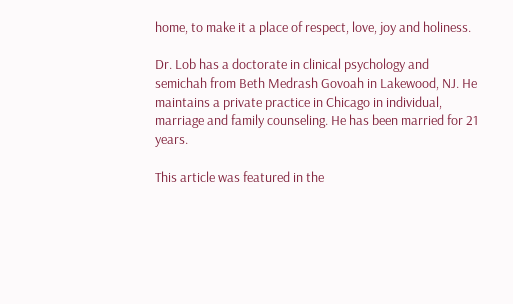home, to make it a place of respect, love, joy and holiness.

Dr. Lob has a doctorate in clinical psychology and semichah from Beth Medrash Govoah in Lakewood, NJ. He maintains a private practice in Chicago in individual, marriage and family counseling. He has been married for 21 years.

This article was featured in the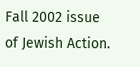Fall 2002 issue of Jewish Action.